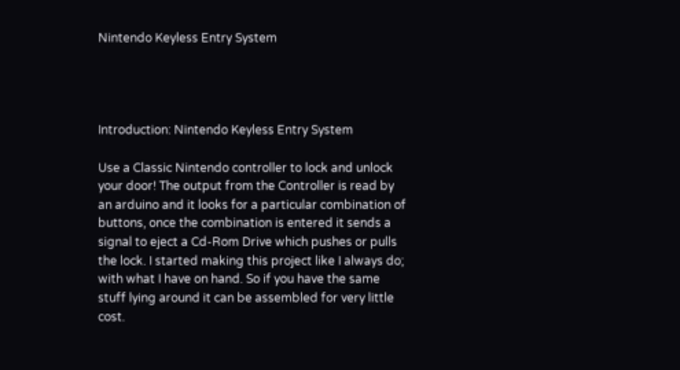Nintendo Keyless Entry System




Introduction: Nintendo Keyless Entry System

Use a Classic Nintendo controller to lock and unlock your door! The output from the Controller is read by an arduino and it looks for a particular combination of buttons, once the combination is entered it sends a signal to eject a Cd-Rom Drive which pushes or pulls the lock. I started making this project like I always do; with what I have on hand. So if you have the same stuff lying around it can be assembled for very little cost.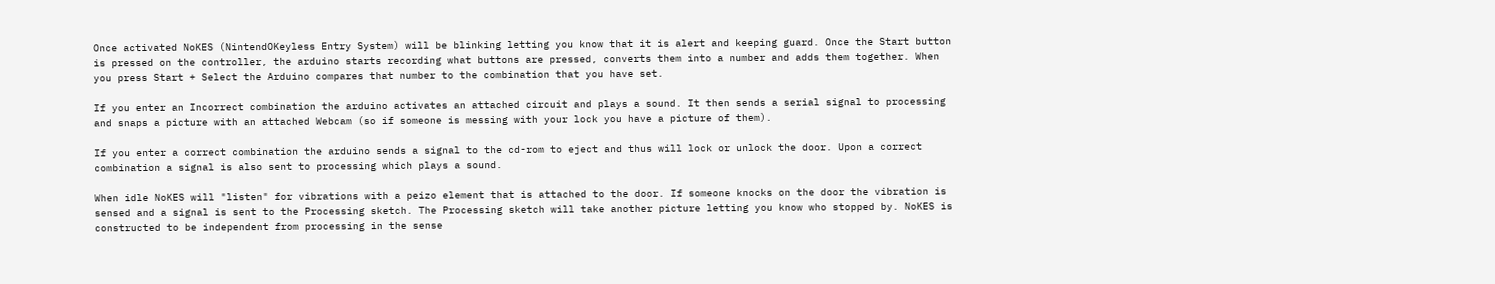Once activated NoKES (NintendOKeyless Entry System) will be blinking letting you know that it is alert and keeping guard. Once the Start button is pressed on the controller, the arduino starts recording what buttons are pressed, converts them into a number and adds them together. When you press Start + Select the Arduino compares that number to the combination that you have set.

If you enter an Incorrect combination the arduino activates an attached circuit and plays a sound. It then sends a serial signal to processing and snaps a picture with an attached Webcam (so if someone is messing with your lock you have a picture of them).

If you enter a correct combination the arduino sends a signal to the cd-rom to eject and thus will lock or unlock the door. Upon a correct combination a signal is also sent to processing which plays a sound.

When idle NoKES will "listen" for vibrations with a peizo element that is attached to the door. If someone knocks on the door the vibration is sensed and a signal is sent to the Processing sketch. The Processing sketch will take another picture letting you know who stopped by. NoKES is constructed to be independent from processing in the sense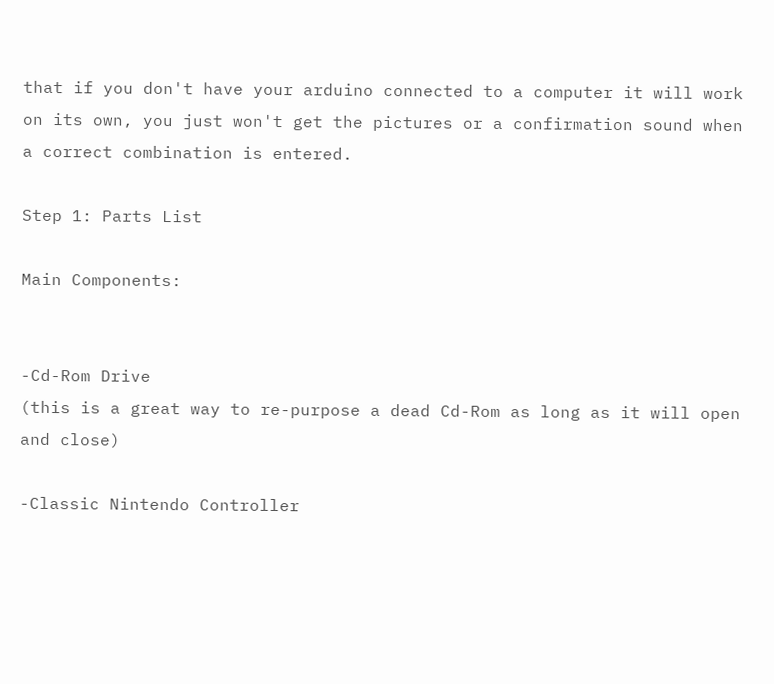that if you don't have your arduino connected to a computer it will work on its own, you just won't get the pictures or a confirmation sound when a correct combination is entered.

Step 1: Parts List

Main Components:


-Cd-Rom Drive
(this is a great way to re-purpose a dead Cd-Rom as long as it will open and close)

-Classic Nintendo Controller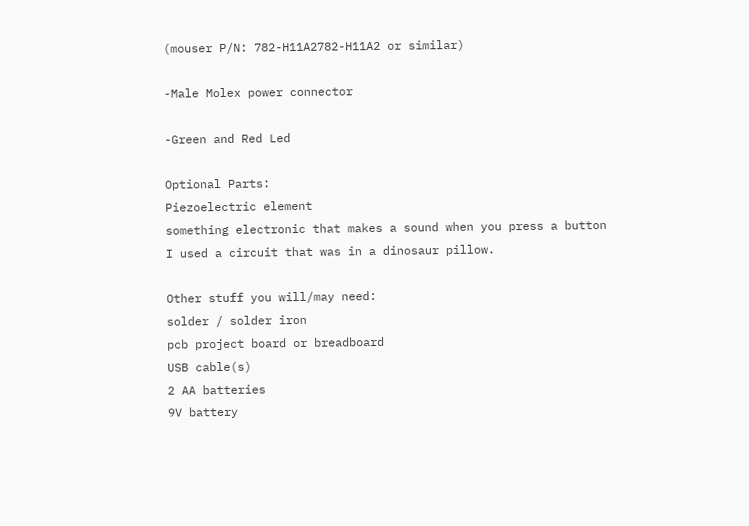(mouser P/N: 782-H11A2782-H11A2 or similar)

-Male Molex power connector

-Green and Red Led

Optional Parts:
Piezoelectric element
something electronic that makes a sound when you press a button
I used a circuit that was in a dinosaur pillow.

Other stuff you will/may need:
solder / solder iron
pcb project board or breadboard
USB cable(s)
2 AA batteries
9V battery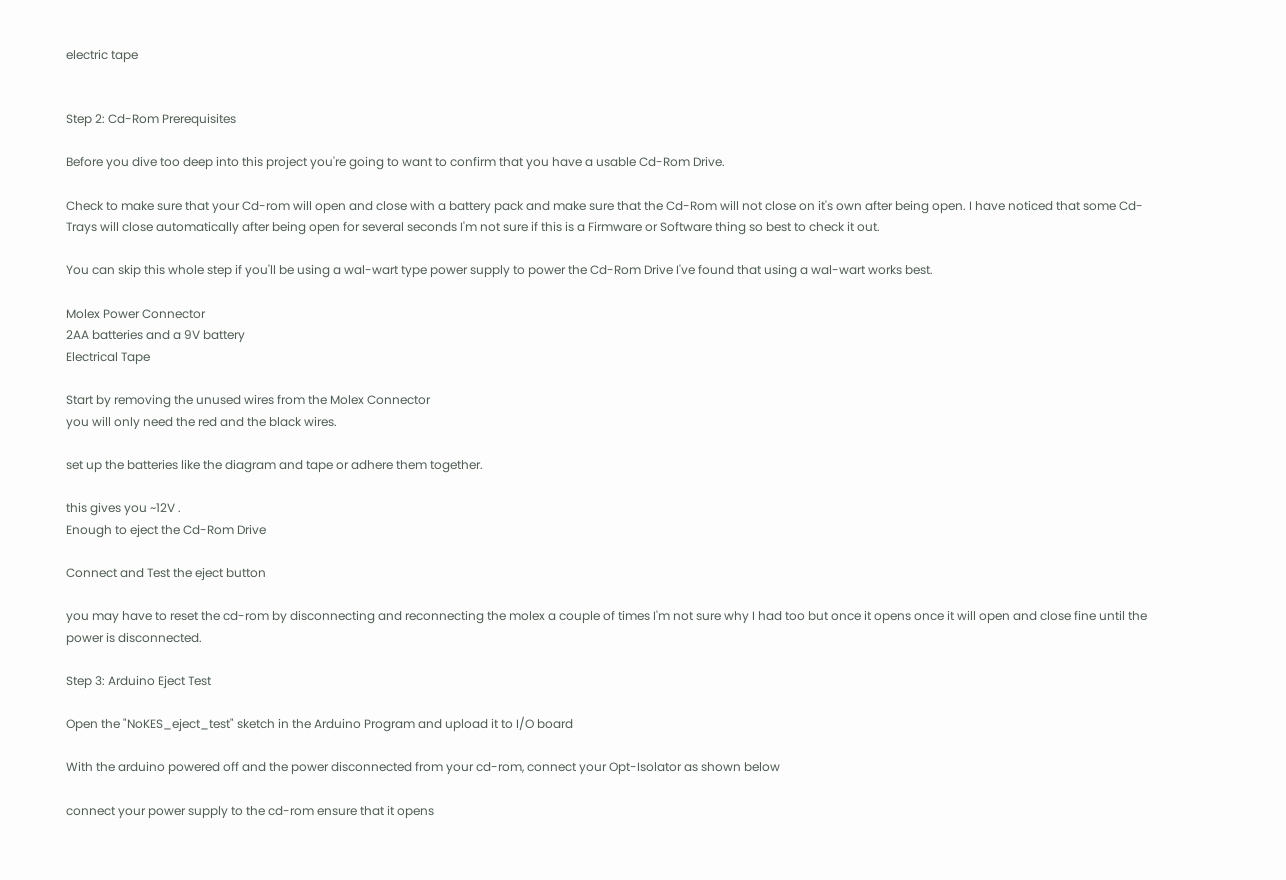electric tape


Step 2: Cd-Rom Prerequisites

Before you dive too deep into this project you're going to want to confirm that you have a usable Cd-Rom Drive.

Check to make sure that your Cd-rom will open and close with a battery pack and make sure that the Cd-Rom will not close on it's own after being open. I have noticed that some Cd-Trays will close automatically after being open for several seconds I'm not sure if this is a Firmware or Software thing so best to check it out.

You can skip this whole step if you'll be using a wal-wart type power supply to power the Cd-Rom Drive I've found that using a wal-wart works best.

Molex Power Connector
2AA batteries and a 9V battery
Electrical Tape

Start by removing the unused wires from the Molex Connector
you will only need the red and the black wires.

set up the batteries like the diagram and tape or adhere them together.

this gives you ~12V .
Enough to eject the Cd-Rom Drive

Connect and Test the eject button

you may have to reset the cd-rom by disconnecting and reconnecting the molex a couple of times I'm not sure why I had too but once it opens once it will open and close fine until the power is disconnected.

Step 3: Arduino Eject Test

Open the "NoKES_eject_test" sketch in the Arduino Program and upload it to I/O board

With the arduino powered off and the power disconnected from your cd-rom, connect your Opt-Isolator as shown below

connect your power supply to the cd-rom ensure that it opens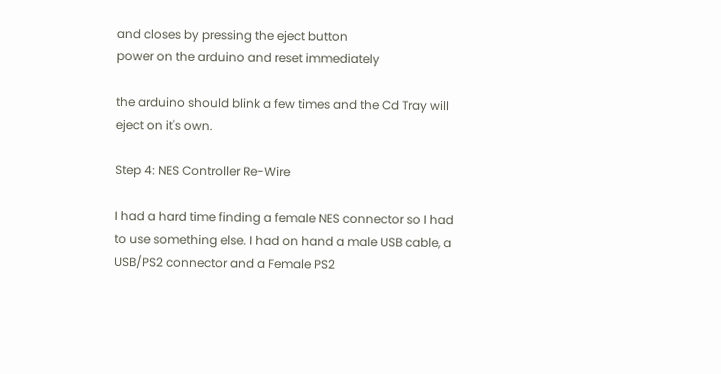and closes by pressing the eject button
power on the arduino and reset immediately

the arduino should blink a few times and the Cd Tray will eject on it's own.

Step 4: NES Controller Re-Wire

I had a hard time finding a female NES connector so I had to use something else. I had on hand a male USB cable, a USB/PS2 connector and a Female PS2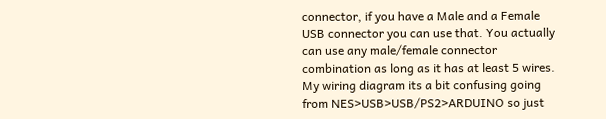connector, if you have a Male and a Female USB connector you can use that. You actually can use any male/female connector combination as long as it has at least 5 wires. My wiring diagram its a bit confusing going from NES>USB>USB/PS2>ARDUINO so just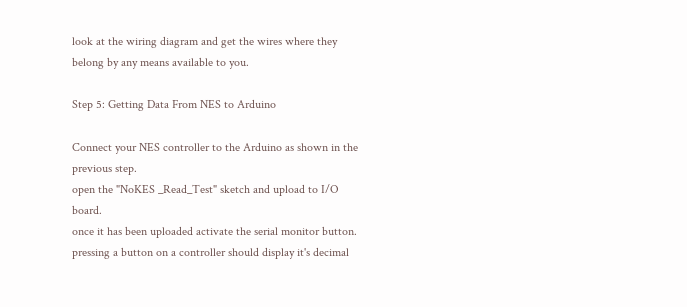look at the wiring diagram and get the wires where they belong by any means available to you.

Step 5: Getting Data From NES to Arduino

Connect your NES controller to the Arduino as shown in the previous step.
open the "NoKES _Read_Test" sketch and upload to I/O board.
once it has been uploaded activate the serial monitor button.
pressing a button on a controller should display it's decimal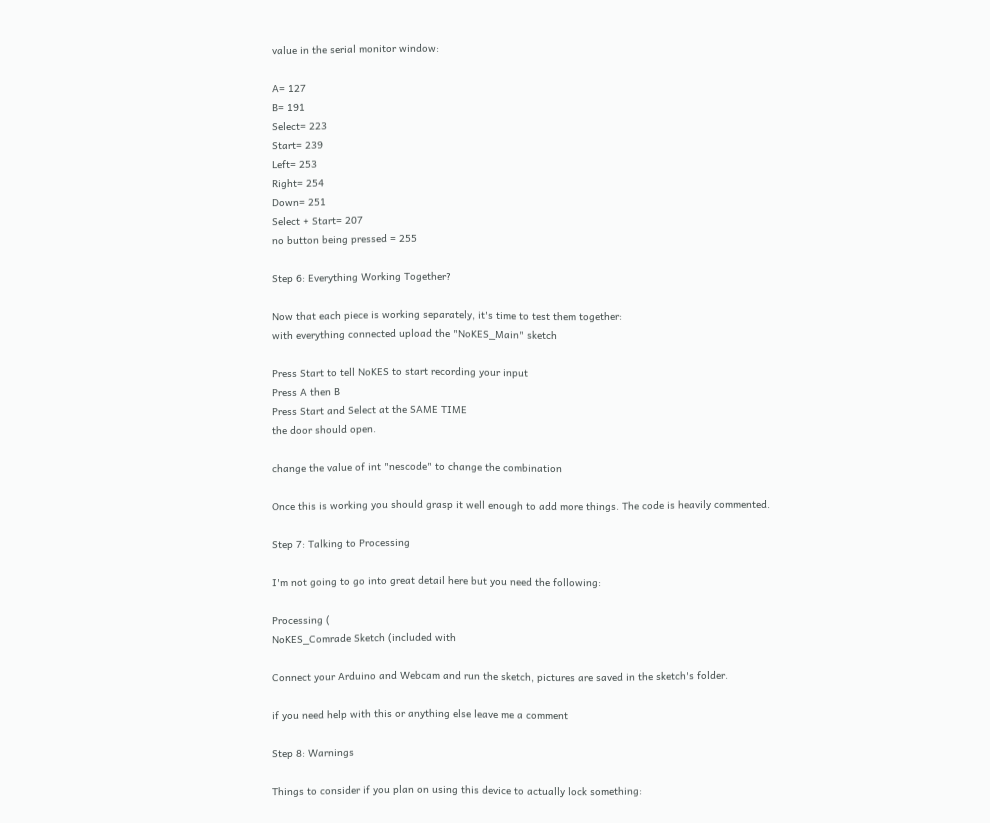value in the serial monitor window:

A= 127
B= 191
Select= 223
Start= 239
Left= 253
Right= 254
Down= 251
Select + Start= 207
no button being pressed = 255

Step 6: Everything Working Together?

Now that each piece is working separately, it's time to test them together:
with everything connected upload the "NoKES_Main" sketch

Press Start to tell NoKES to start recording your input
Press A then B
Press Start and Select at the SAME TIME
the door should open.

change the value of int "nescode" to change the combination

Once this is working you should grasp it well enough to add more things. The code is heavily commented.

Step 7: Talking to Processing

I'm not going to go into great detail here but you need the following:

Processing (
NoKES_Comrade Sketch (included with

Connect your Arduino and Webcam and run the sketch, pictures are saved in the sketch's folder.

if you need help with this or anything else leave me a comment

Step 8: Warnings

Things to consider if you plan on using this device to actually lock something: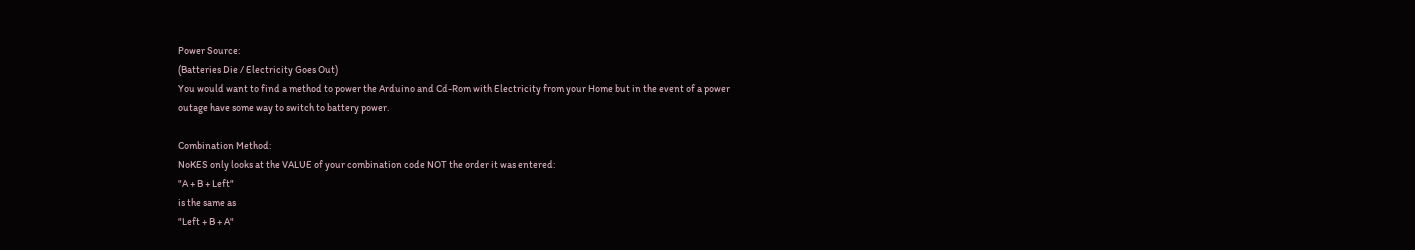Power Source:
(Batteries Die / Electricity Goes Out)
You would want to find a method to power the Arduino and Cd-Rom with Electricity from your Home but in the event of a power outage have some way to switch to battery power.

Combination Method:
NoKES only looks at the VALUE of your combination code NOT the order it was entered:
"A + B + Left"
is the same as
"Left + B + A"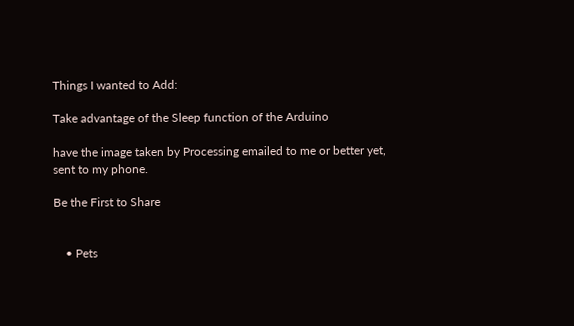Things I wanted to Add:

Take advantage of the Sleep function of the Arduino

have the image taken by Processing emailed to me or better yet, sent to my phone.

Be the First to Share


    • Pets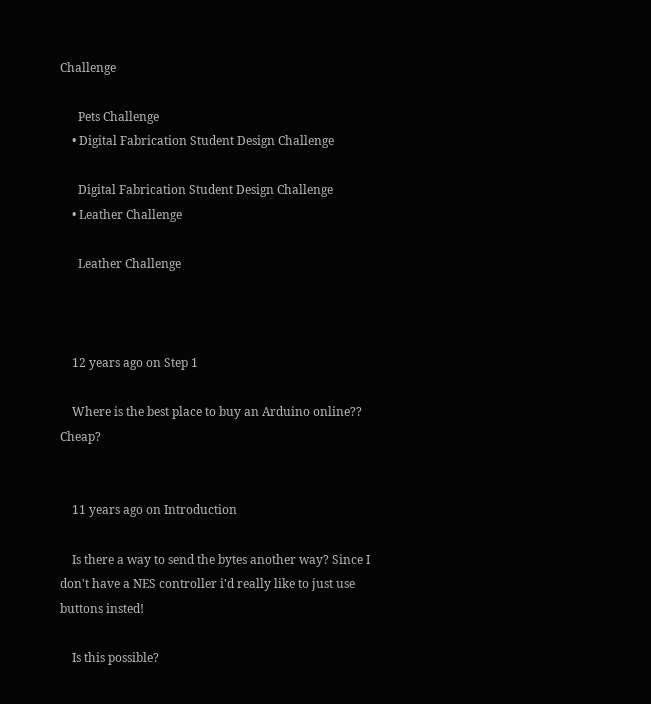Challenge

      Pets Challenge
    • Digital Fabrication Student Design Challenge

      Digital Fabrication Student Design Challenge
    • Leather Challenge

      Leather Challenge



    12 years ago on Step 1

    Where is the best place to buy an Arduino online?? Cheap?


    11 years ago on Introduction

    Is there a way to send the bytes another way? Since I don't have a NES controller i'd really like to just use buttons insted!

    Is this possible?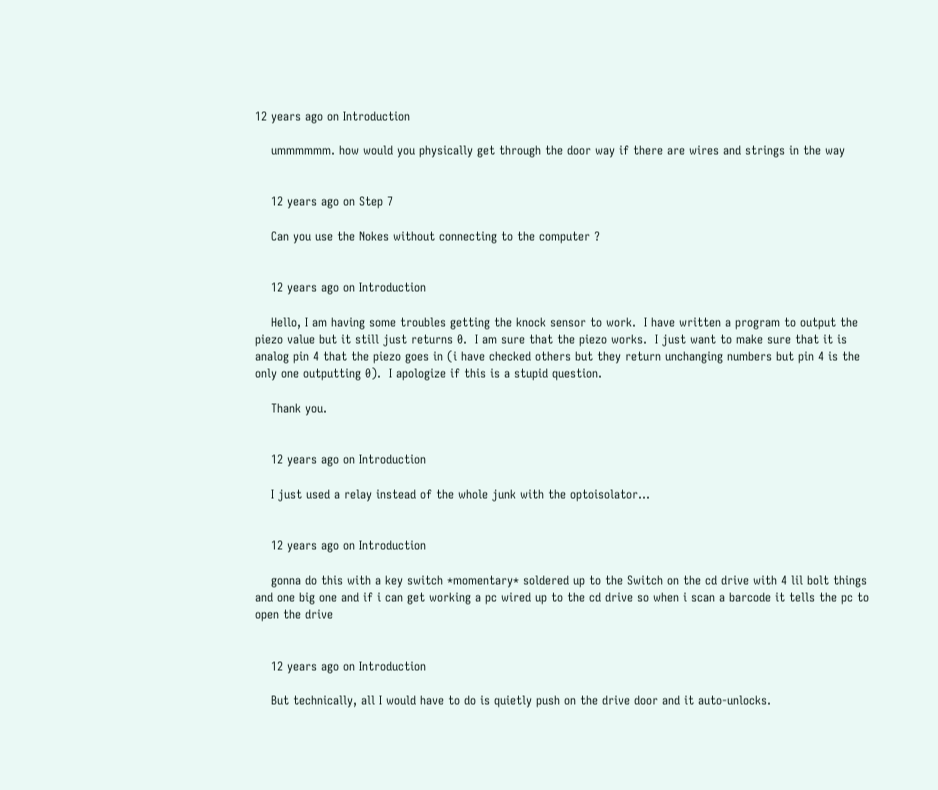12 years ago on Introduction

    ummmmmm. how would you physically get through the door way if there are wires and strings in the way


    12 years ago on Step 7

    Can you use the Nokes without connecting to the computer ?


    12 years ago on Introduction

    Hello, I am having some troubles getting the knock sensor to work.  I have written a program to output the piezo value but it still just returns 0.  I am sure that the piezo works.  I just want to make sure that it is analog pin 4 that the piezo goes in (i have checked others but they return unchanging numbers but pin 4 is the only one outputting 0).  I apologize if this is a stupid question.

    Thank you.


    12 years ago on Introduction

    I just used a relay instead of the whole junk with the optoisolator...


    12 years ago on Introduction

    gonna do this with a key switch *momentary* soldered up to the Switch on the cd drive with 4 lil bolt things and one big one and if i can get working a pc wired up to the cd drive so when i scan a barcode it tells the pc to open the drive


    12 years ago on Introduction

    But technically, all I would have to do is quietly push on the drive door and it auto-unlocks.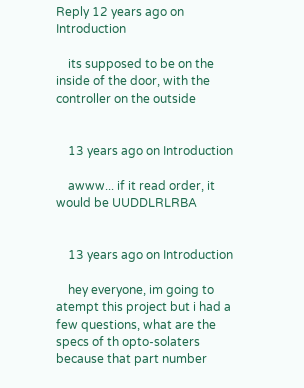Reply 12 years ago on Introduction

    its supposed to be on the inside of the door, with the controller on the outside


    13 years ago on Introduction

    awww... if it read order, it would be UUDDLRLRBA


    13 years ago on Introduction

    hey everyone, im going to atempt this project but i had a few questions, what are the specs of th opto-solaters because that part number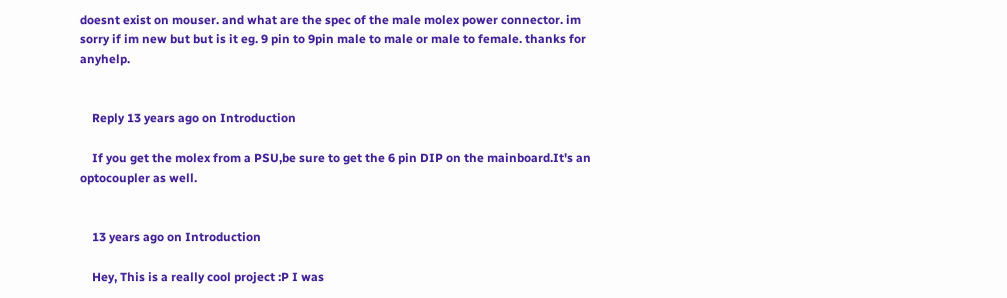doesnt exist on mouser. and what are the spec of the male molex power connector. im sorry if im new but but is it eg. 9 pin to 9pin male to male or male to female. thanks for anyhelp.


    Reply 13 years ago on Introduction

    If you get the molex from a PSU,be sure to get the 6 pin DIP on the mainboard.It's an optocoupler as well.


    13 years ago on Introduction

    Hey, This is a really cool project :P I was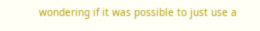wondering if it was possible to just use a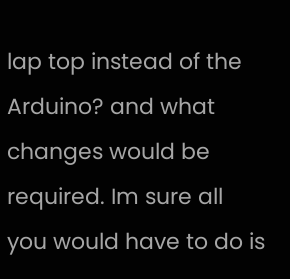lap top instead of the Arduino? and what changes would be required. Im sure all you would have to do is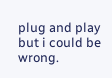plug and play but i could be wrong.